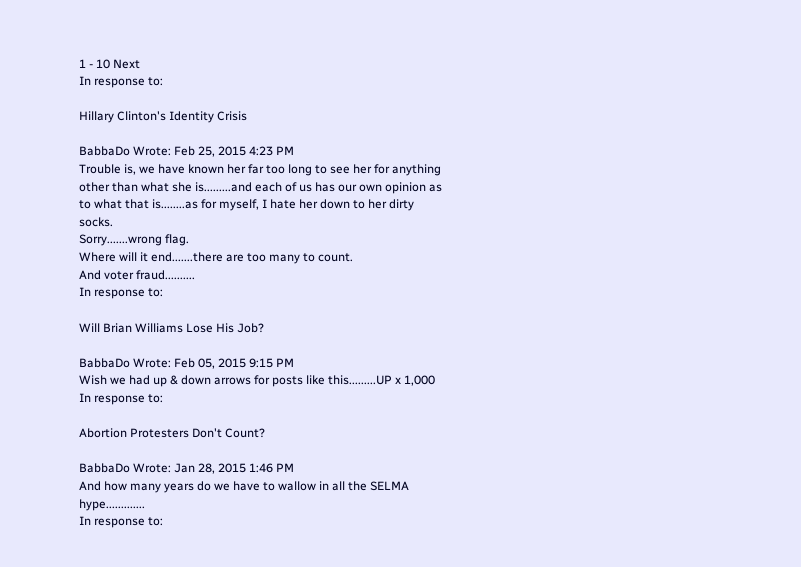1 - 10 Next
In response to:

Hillary Clinton's Identity Crisis

BabbaDo Wrote: Feb 25, 2015 4:23 PM
Trouble is, we have known her far too long to see her for anything other than what she is.........and each of us has our own opinion as to what that is........as for myself, I hate her down to her dirty socks.
Sorry.......wrong flag.
Where will it end.......there are too many to count.
And voter fraud..........
In response to:

Will Brian Williams Lose His Job?

BabbaDo Wrote: Feb 05, 2015 9:15 PM
Wish we had up & down arrows for posts like this.........UP x 1,000
In response to:

Abortion Protesters Don't Count?

BabbaDo Wrote: Jan 28, 2015 1:46 PM
And how many years do we have to wallow in all the SELMA hype.............
In response to: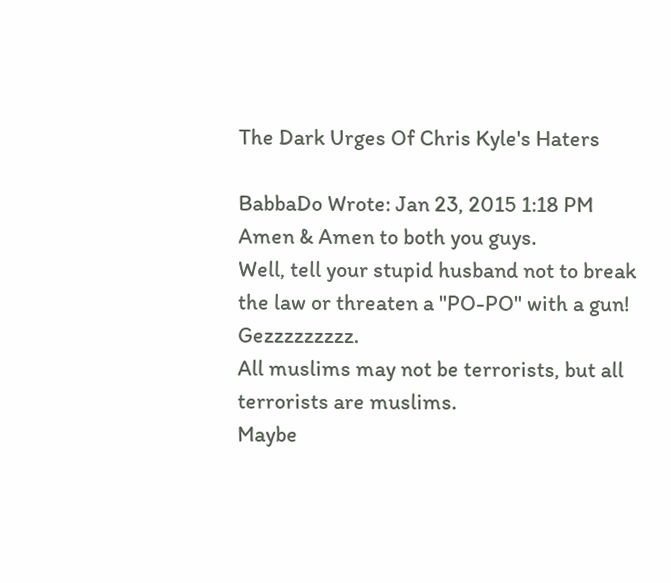The Dark Urges Of Chris Kyle's Haters

BabbaDo Wrote: Jan 23, 2015 1:18 PM
Amen & Amen to both you guys.
Well, tell your stupid husband not to break the law or threaten a "PO-PO" with a gun! Gezzzzzzzzz.
All muslims may not be terrorists, but all terrorists are muslims.
Maybe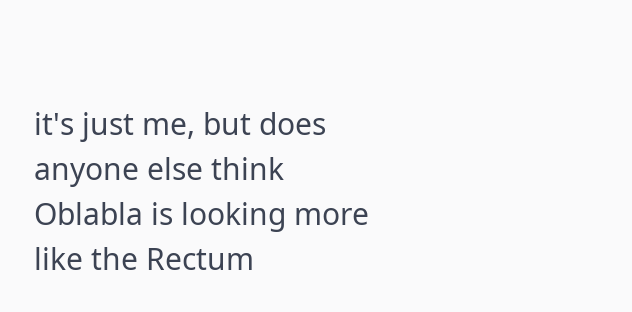it's just me, but does anyone else think Oblabla is looking more like the Rectum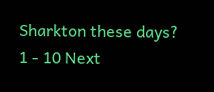Sharkton these days?
1 - 10 Next